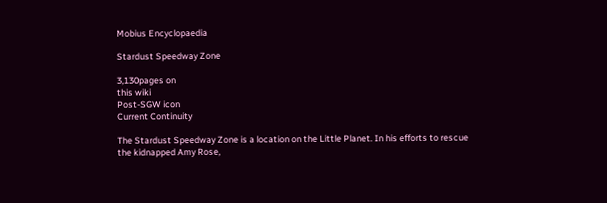Mobius Encyclopaedia

Stardust Speedway Zone

3,130pages on
this wiki
Post-SGW icon
Current Continuity

The Stardust Speedway Zone is a location on the Little Planet. In his efforts to rescue the kidnapped Amy Rose,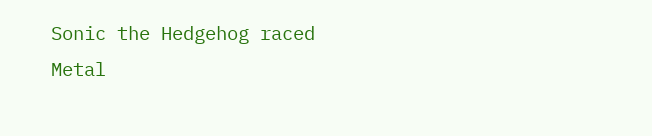Sonic the Hedgehog raced Metal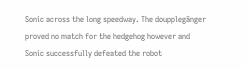Sonic across the long speedway. The doupplegänger proved no match for the hedgehog however and Sonic successfully defeated the robot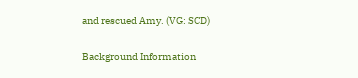and rescued Amy. (VG: SCD)

Background Information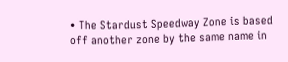• The Stardust Speedway Zone is based off another zone by the same name in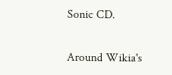Sonic CD.

Around Wikia's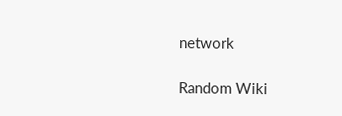network

Random Wiki